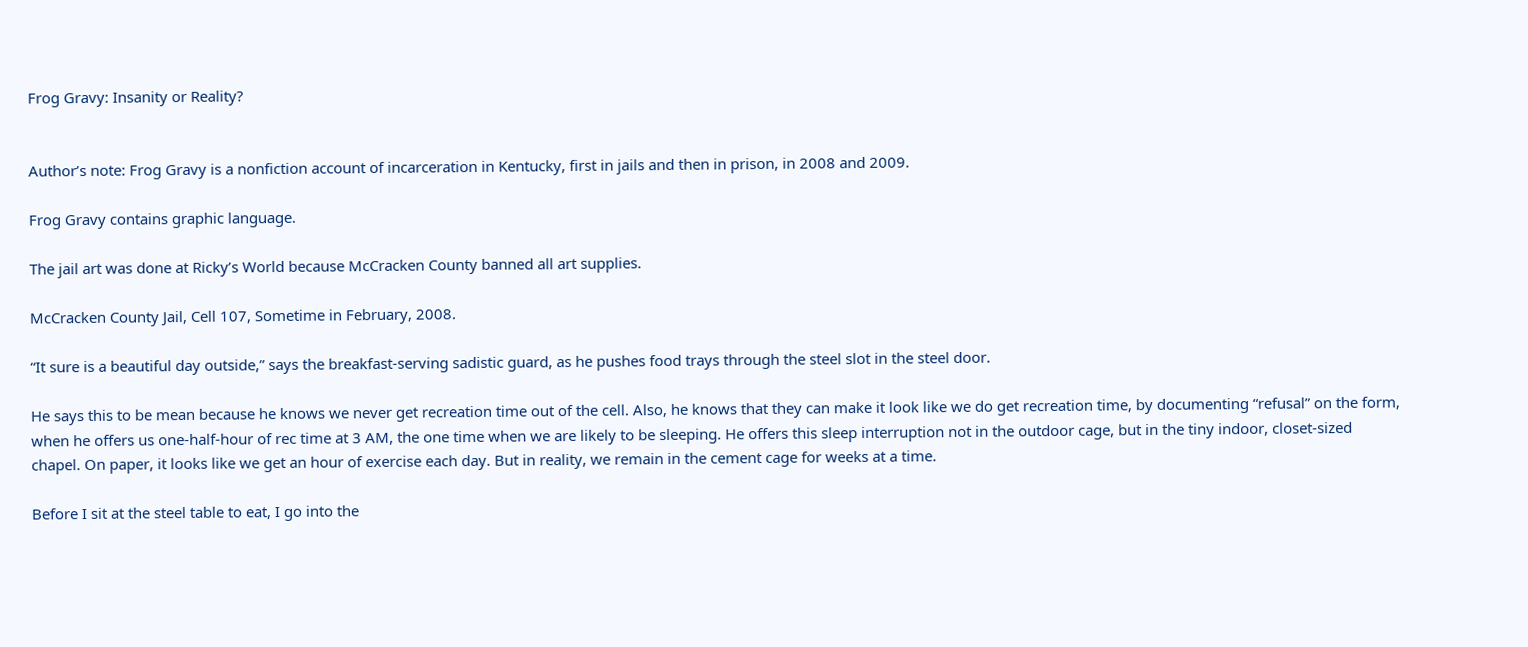Frog Gravy: Insanity or Reality?


Author’s note: Frog Gravy is a nonfiction account of incarceration in Kentucky, first in jails and then in prison, in 2008 and 2009.

Frog Gravy contains graphic language.

The jail art was done at Ricky’s World because McCracken County banned all art supplies.

McCracken County Jail, Cell 107, Sometime in February, 2008.

“It sure is a beautiful day outside,” says the breakfast-serving sadistic guard, as he pushes food trays through the steel slot in the steel door.

He says this to be mean because he knows we never get recreation time out of the cell. Also, he knows that they can make it look like we do get recreation time, by documenting “refusal” on the form, when he offers us one-half-hour of rec time at 3 AM, the one time when we are likely to be sleeping. He offers this sleep interruption not in the outdoor cage, but in the tiny indoor, closet-sized chapel. On paper, it looks like we get an hour of exercise each day. But in reality, we remain in the cement cage for weeks at a time.

Before I sit at the steel table to eat, I go into the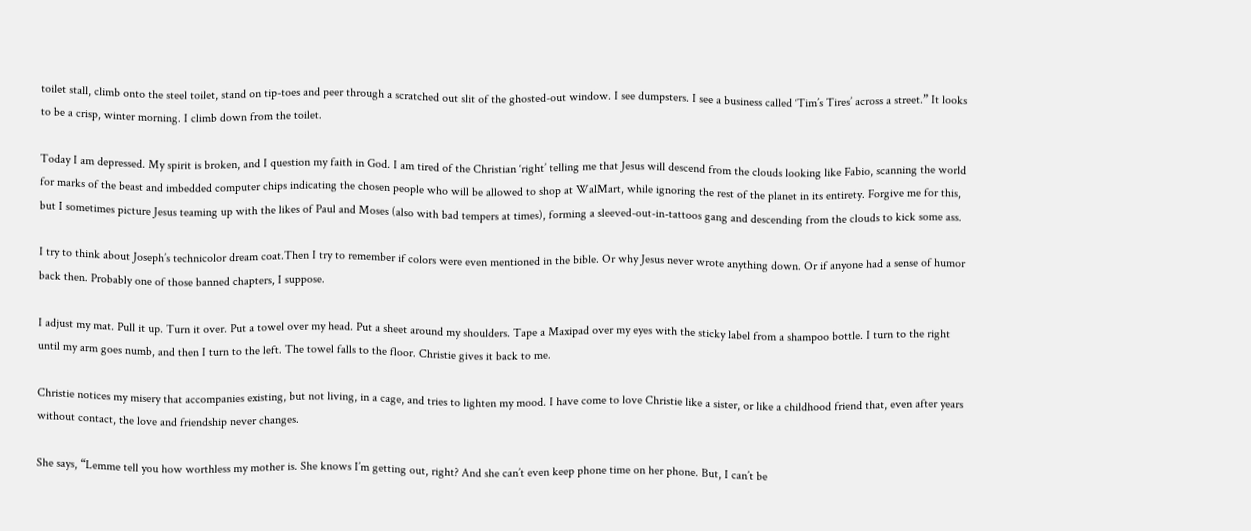toilet stall, climb onto the steel toilet, stand on tip-toes and peer through a scratched out slit of the ghosted-out window. I see dumpsters. I see a business called ‘Tim’s Tires’ across a street.” It looks to be a crisp, winter morning. I climb down from the toilet.

Today I am depressed. My spirit is broken, and I question my faith in God. I am tired of the Christian ‘right’ telling me that Jesus will descend from the clouds looking like Fabio, scanning the world for marks of the beast and imbedded computer chips indicating the chosen people who will be allowed to shop at WalMart, while ignoring the rest of the planet in its entirety. Forgive me for this, but I sometimes picture Jesus teaming up with the likes of Paul and Moses (also with bad tempers at times), forming a sleeved-out-in-tattoos gang and descending from the clouds to kick some ass.

I try to think about Joseph’s technicolor dream coat.Then I try to remember if colors were even mentioned in the bible. Or why Jesus never wrote anything down. Or if anyone had a sense of humor back then. Probably one of those banned chapters, I suppose.

I adjust my mat. Pull it up. Turn it over. Put a towel over my head. Put a sheet around my shoulders. Tape a Maxipad over my eyes with the sticky label from a shampoo bottle. I turn to the right until my arm goes numb, and then I turn to the left. The towel falls to the floor. Christie gives it back to me.

Christie notices my misery that accompanies existing, but not living, in a cage, and tries to lighten my mood. I have come to love Christie like a sister, or like a childhood friend that, even after years without contact, the love and friendship never changes.

She says, “Lemme tell you how worthless my mother is. She knows I’m getting out, right? And she can’t even keep phone time on her phone. But, I can’t be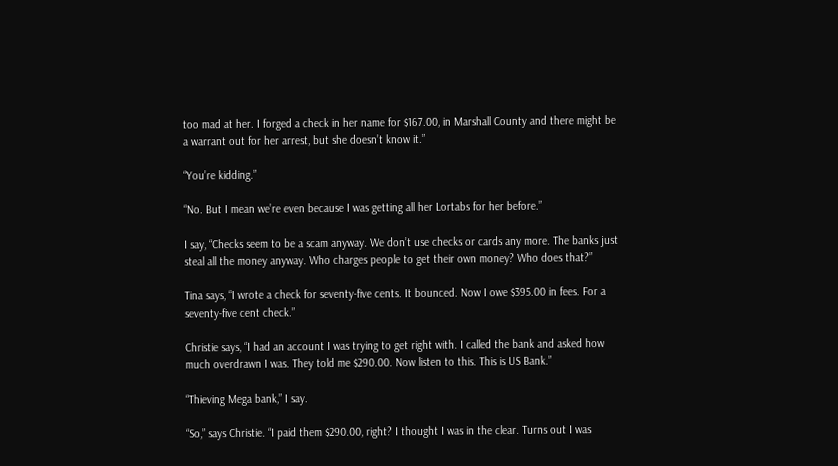too mad at her. I forged a check in her name for $167.00, in Marshall County and there might be a warrant out for her arrest, but she doesn’t know it.”

“You’re kidding.”

“No. But I mean we’re even because I was getting all her Lortabs for her before.”

I say, “Checks seem to be a scam anyway. We don’t use checks or cards any more. The banks just steal all the money anyway. Who charges people to get their own money? Who does that?”

Tina says, “I wrote a check for seventy-five cents. It bounced. Now I owe $395.00 in fees. For a seventy-five cent check.”

Christie says, “I had an account I was trying to get right with. I called the bank and asked how much overdrawn I was. They told me $290.00. Now listen to this. This is US Bank.”

“Thieving Mega bank,” I say.

“So,” says Christie. “I paid them $290.00, right? I thought I was in the clear. Turns out I was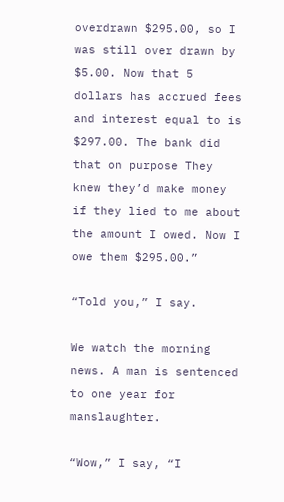overdrawn $295.00, so I was still over drawn by $5.00. Now that 5 dollars has accrued fees and interest equal to is $297.00. The bank did that on purpose They knew they’d make money if they lied to me about the amount I owed. Now I owe them $295.00.”

“Told you,” I say.

We watch the morning news. A man is sentenced to one year for manslaughter.

“Wow,” I say, “I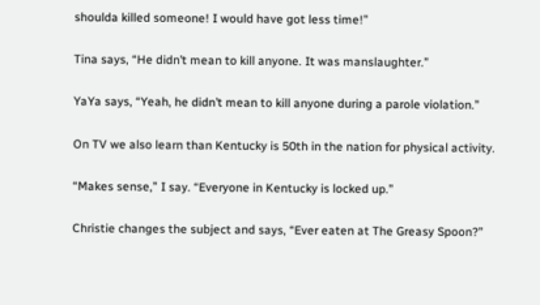shoulda killed someone! I would have got less time!”

Tina says, “He didn’t mean to kill anyone. It was manslaughter.”

YaYa says, “Yeah, he didn’t mean to kill anyone during a parole violation.”

On TV we also learn than Kentucky is 50th in the nation for physical activity.

“Makes sense,” I say. “Everyone in Kentucky is locked up.”

Christie changes the subject and says, “Ever eaten at The Greasy Spoon?”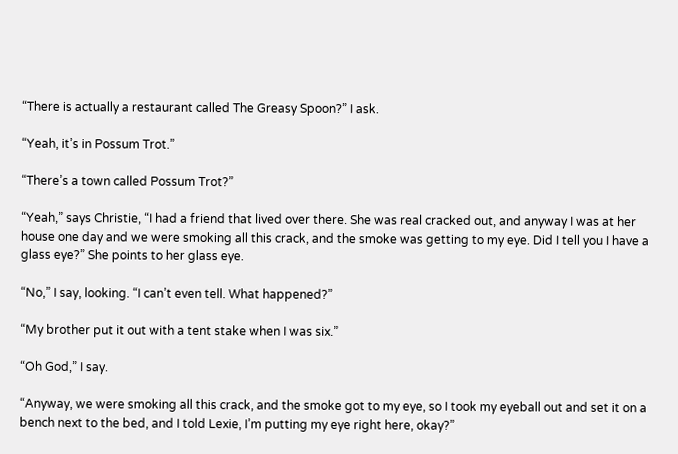“There is actually a restaurant called The Greasy Spoon?” I ask.

“Yeah, it’s in Possum Trot.”

“There’s a town called Possum Trot?”

“Yeah,” says Christie, “I had a friend that lived over there. She was real cracked out, and anyway I was at her house one day and we were smoking all this crack, and the smoke was getting to my eye. Did I tell you I have a glass eye?” She points to her glass eye.

“No,” I say, looking. “I can’t even tell. What happened?”

“My brother put it out with a tent stake when I was six.”

“Oh God,” I say.

“Anyway, we were smoking all this crack, and the smoke got to my eye, so I took my eyeball out and set it on a bench next to the bed, and I told Lexie, I’m putting my eye right here, okay?”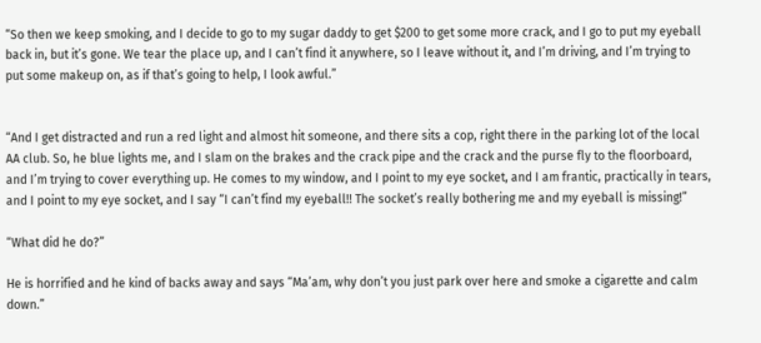“So then we keep smoking, and I decide to go to my sugar daddy to get $200 to get some more crack, and I go to put my eyeball back in, but it’s gone. We tear the place up, and I can’t find it anywhere, so I leave without it, and I’m driving, and I’m trying to put some makeup on, as if that’s going to help, I look awful.”


“And I get distracted and run a red light and almost hit someone, and there sits a cop, right there in the parking lot of the local AA club. So, he blue lights me, and I slam on the brakes and the crack pipe and the crack and the purse fly to the floorboard, and I’m trying to cover everything up. He comes to my window, and I point to my eye socket, and I am frantic, practically in tears, and I point to my eye socket, and I say “I can’t find my eyeball!! The socket’s really bothering me and my eyeball is missing!”

“What did he do?”

He is horrified and he kind of backs away and says “Ma’am, why don’t you just park over here and smoke a cigarette and calm down.”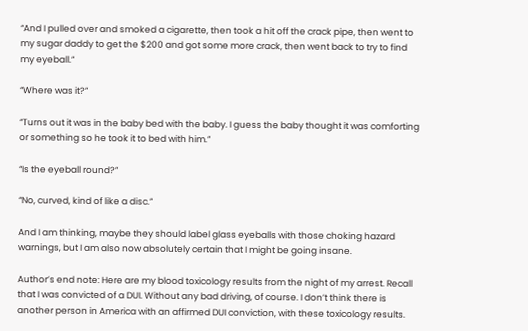“And I pulled over and smoked a cigarette, then took a hit off the crack pipe, then went to my sugar daddy to get the $200 and got some more crack, then went back to try to find my eyeball.”

“Where was it?”

“Turns out it was in the baby bed with the baby. I guess the baby thought it was comforting or something so he took it to bed with him.”

“Is the eyeball round?”

“No, curved, kind of like a disc.”

And I am thinking, maybe they should label glass eyeballs with those choking hazard warnings, but I am also now absolutely certain that I might be going insane.

Author’s end note: Here are my blood toxicology results from the night of my arrest. Recall that I was convicted of a DUI. Without any bad driving, of course. I don’t think there is another person in America with an affirmed DUI conviction, with these toxicology results.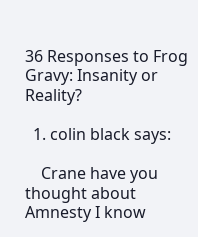36 Responses to Frog Gravy: Insanity or Reality?

  1. colin black says:

    Crane have you thought about Amnesty I know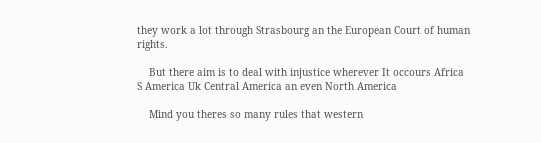they work a lot through Strasbourg an the European Court of human rights.

    But there aim is to deal with injustice wherever It occours Africa S America Uk Central America an even North America

    Mind you theres so many rules that western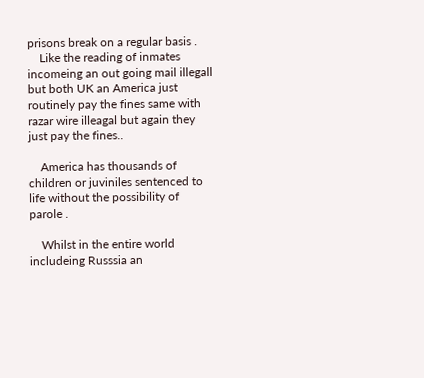prisons break on a regular basis .
    Like the reading of inmates incomeing an out going mail illegall but both UK an America just routinely pay the fines same with razar wire illeagal but again they just pay the fines..

    America has thousands of children or juviniles sentenced to life without the possibility of parole .

    Whilst in the entire world includeing Russsia an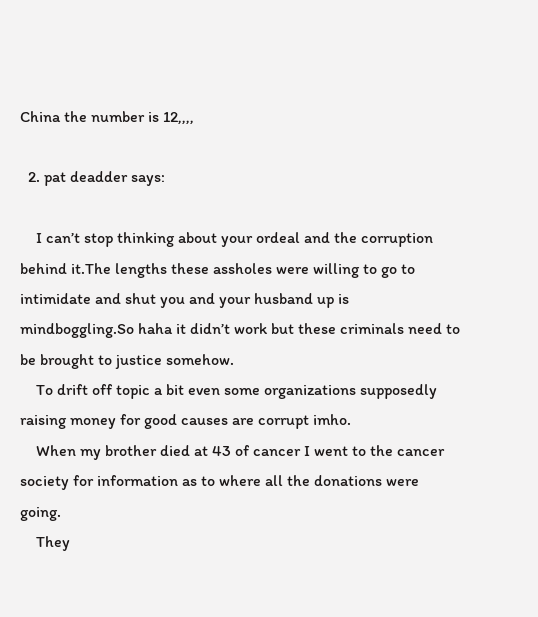China the number is 12,,,,

  2. pat deadder says:

    I can’t stop thinking about your ordeal and the corruption behind it.The lengths these assholes were willing to go to intimidate and shut you and your husband up is mindboggling.So haha it didn’t work but these criminals need to be brought to justice somehow.
    To drift off topic a bit even some organizations supposedly raising money for good causes are corrupt imho.
    When my brother died at 43 of cancer I went to the cancer society for information as to where all the donations were going.
    They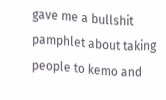gave me a bullshit pamphlet about taking people to kemo and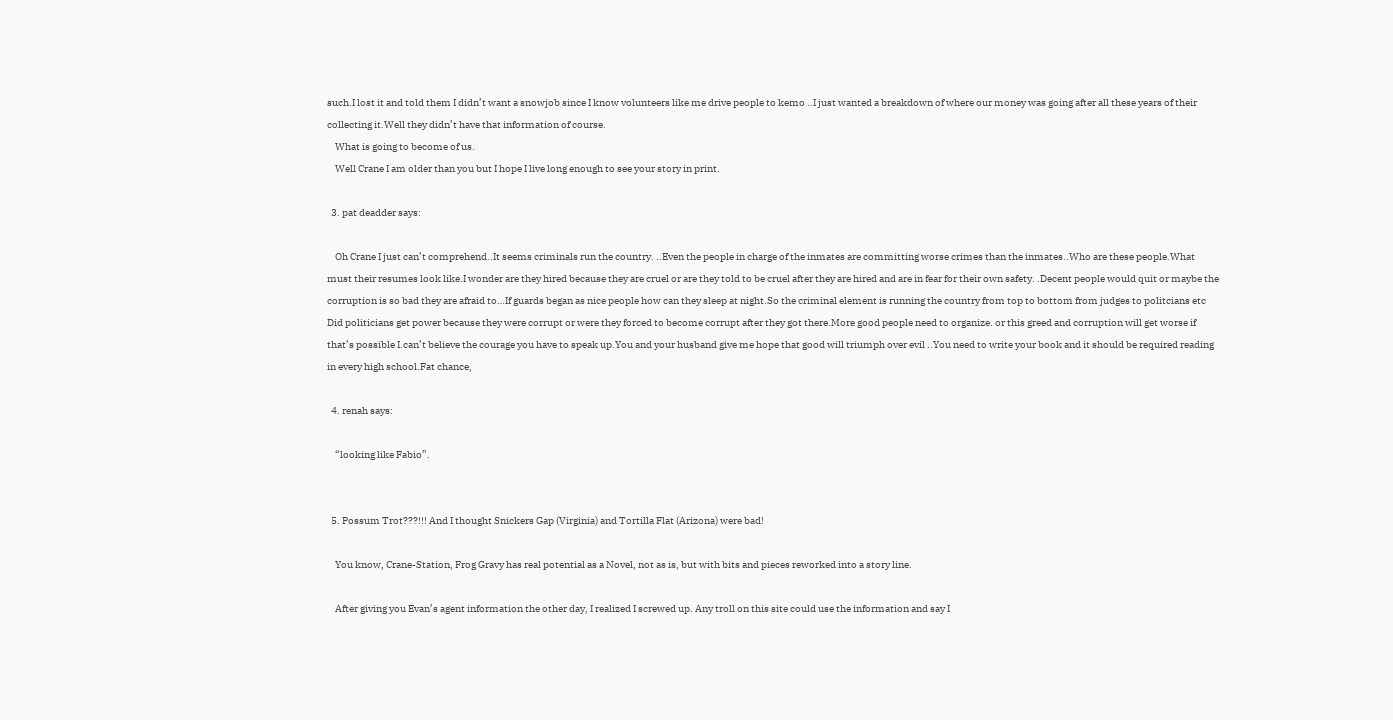such.I lost it and told them I didn’t want a snowjob since I know volunteers like me drive people to kemo ..I just wanted a breakdown of where our money was going after all these years of their collecting it.Well they didn’t have that information of course.
    What is going to become of us.
    Well Crane I am older than you but I hope I live long enough to see your story in print.

  3. pat deadder says:

    Oh Crane I just can’t comprehend..It seems criminals run the country. ..Even the people in charge of the inmates are committing worse crimes than the inmates..Who are these people.What must their resumes look like.I wonder are they hired because they are cruel or are they told to be cruel after they are hired and are in fear for their own safety. .Decent people would quit or maybe the corruption is so bad they are afraid to…If guards began as nice people how can they sleep at night.So the criminal element is running the country from top to bottom from judges to politcians etc Did politicians get power because they were corrupt or were they forced to become corrupt after they got there.More good people need to organize. or this greed and corruption will get worse if that’s possible I.can’t believe the courage you have to speak up.You and your husband give me hope that good will triumph over evil ..You need to write your book and it should be required reading in every high school.Fat chance,

  4. renah says:

    “looking like Fabio”.


  5. Possum Trot???!!! And I thought Snickers Gap (Virginia) and Tortilla Flat (Arizona) were bad!

    You know, Crane-Station, Frog Gravy has real potential as a Novel, not as is, but with bits and pieces reworked into a story line.

    After giving you Evan’s agent information the other day, I realized I screwed up. Any troll on this site could use the information and say I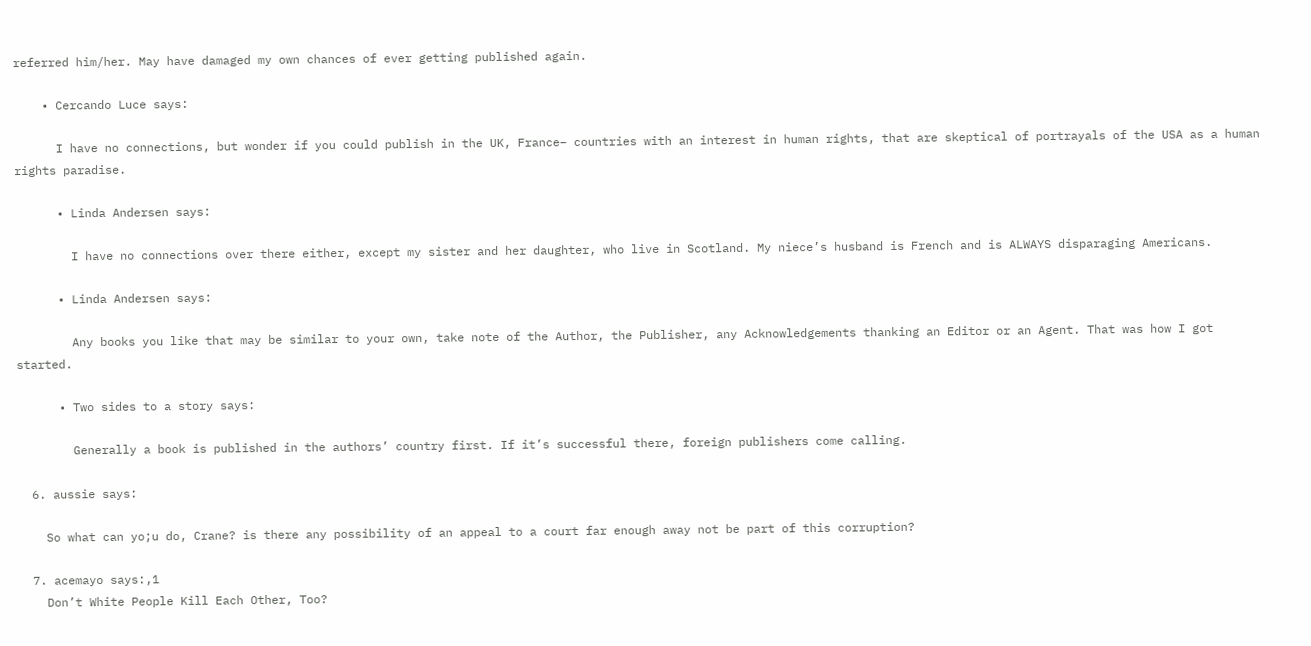referred him/her. May have damaged my own chances of ever getting published again.

    • Cercando Luce says:

      I have no connections, but wonder if you could publish in the UK, France– countries with an interest in human rights, that are skeptical of portrayals of the USA as a human rights paradise.

      • Linda Andersen says:

        I have no connections over there either, except my sister and her daughter, who live in Scotland. My niece’s husband is French and is ALWAYS disparaging Americans.

      • Linda Andersen says:

        Any books you like that may be similar to your own, take note of the Author, the Publisher, any Acknowledgements thanking an Editor or an Agent. That was how I got started.

      • Two sides to a story says:

        Generally a book is published in the authors’ country first. If it’s successful there, foreign publishers come calling.

  6. aussie says:

    So what can yo;u do, Crane? is there any possibility of an appeal to a court far enough away not be part of this corruption?

  7. acemayo says:,1
    Don’t White People Kill Each Other, Too?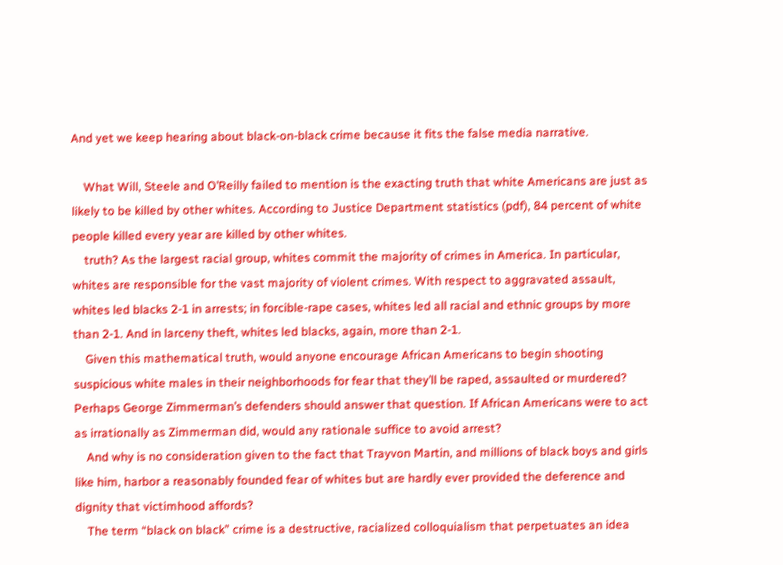And yet we keep hearing about black-on-black crime because it fits the false media narrative.

    What Will, Steele and O’Reilly failed to mention is the exacting truth that white Americans are just as likely to be killed by other whites. According to Justice Department statistics (pdf), 84 percent of white people killed every year are killed by other whites.
    truth? As the largest racial group, whites commit the majority of crimes in America. In particular, whites are responsible for the vast majority of violent crimes. With respect to aggravated assault, whites led blacks 2-1 in arrests; in forcible-rape cases, whites led all racial and ethnic groups by more than 2-1. And in larceny theft, whites led blacks, again, more than 2-1.
    Given this mathematical truth, would anyone encourage African Americans to begin shooting suspicious white males in their neighborhoods for fear that they’ll be raped, assaulted or murdered? Perhaps George Zimmerman’s defenders should answer that question. If African Americans were to act as irrationally as Zimmerman did, would any rationale suffice to avoid arrest?
    And why is no consideration given to the fact that Trayvon Martin, and millions of black boys and girls like him, harbor a reasonably founded fear of whites but are hardly ever provided the deference and dignity that victimhood affords?
    The term “black on black” crime is a destructive, racialized colloquialism that perpetuates an idea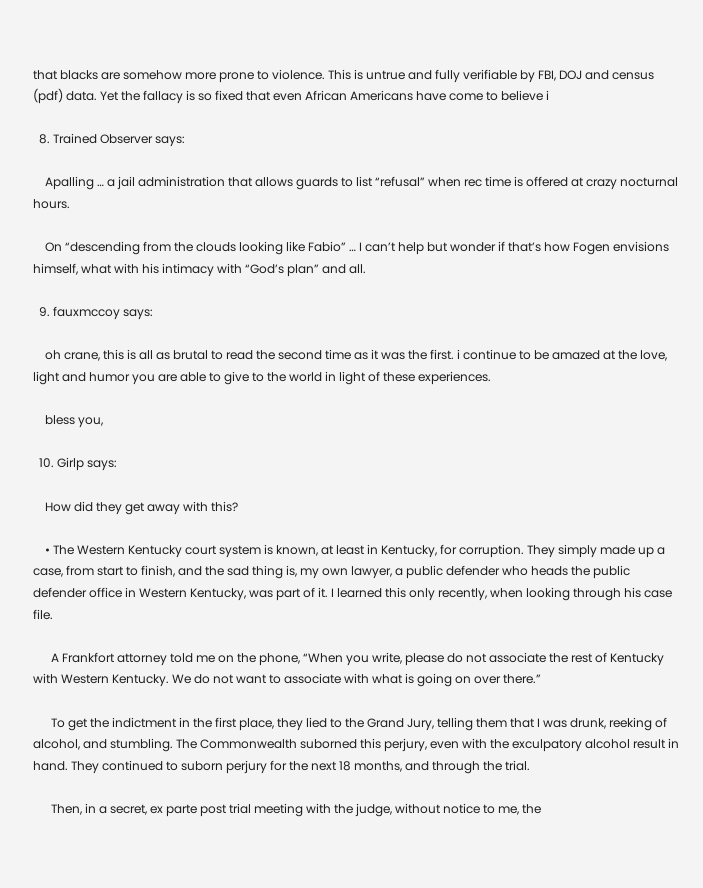that blacks are somehow more prone to violence. This is untrue and fully verifiable by FBI, DOJ and census (pdf) data. Yet the fallacy is so fixed that even African Americans have come to believe i

  8. Trained Observer says:

    Apalling … a jail administration that allows guards to list “refusal” when rec time is offered at crazy nocturnal hours.

    On “descending from the clouds looking like Fabio” … I can’t help but wonder if that’s how Fogen envisions himself, what with his intimacy with “God’s plan” and all.

  9. fauxmccoy says:

    oh crane, this is all as brutal to read the second time as it was the first. i continue to be amazed at the love, light and humor you are able to give to the world in light of these experiences.

    bless you,

  10. Girlp says:

    How did they get away with this?

    • The Western Kentucky court system is known, at least in Kentucky, for corruption. They simply made up a case, from start to finish, and the sad thing is, my own lawyer, a public defender who heads the public defender office in Western Kentucky, was part of it. I learned this only recently, when looking through his case file.

      A Frankfort attorney told me on the phone, “When you write, please do not associate the rest of Kentucky with Western Kentucky. We do not want to associate with what is going on over there.”

      To get the indictment in the first place, they lied to the Grand Jury, telling them that I was drunk, reeking of alcohol, and stumbling. The Commonwealth suborned this perjury, even with the exculpatory alcohol result in hand. They continued to suborn perjury for the next 18 months, and through the trial.

      Then, in a secret, ex parte post trial meeting with the judge, without notice to me, the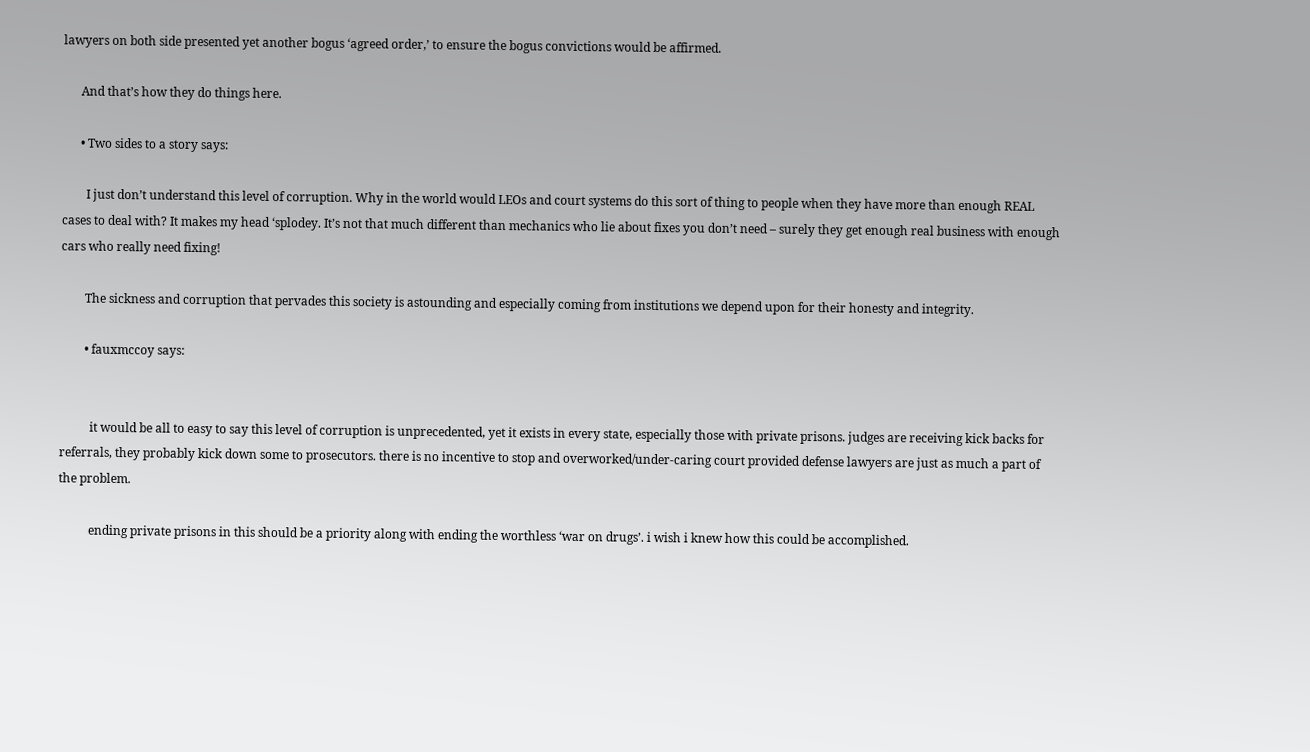lawyers on both side presented yet another bogus ‘agreed order,’ to ensure the bogus convictions would be affirmed.

      And that’s how they do things here.

      • Two sides to a story says:

        I just don’t understand this level of corruption. Why in the world would LEOs and court systems do this sort of thing to people when they have more than enough REAL cases to deal with? It makes my head ‘splodey. It’s not that much different than mechanics who lie about fixes you don’t need – surely they get enough real business with enough cars who really need fixing!

        The sickness and corruption that pervades this society is astounding and especially coming from institutions we depend upon for their honesty and integrity.

        • fauxmccoy says:


          it would be all to easy to say this level of corruption is unprecedented, yet it exists in every state, especially those with private prisons. judges are receiving kick backs for referrals, they probably kick down some to prosecutors. there is no incentive to stop and overworked/under-caring court provided defense lawyers are just as much a part of the problem.

          ending private prisons in this should be a priority along with ending the worthless ‘war on drugs’. i wish i knew how this could be accomplished.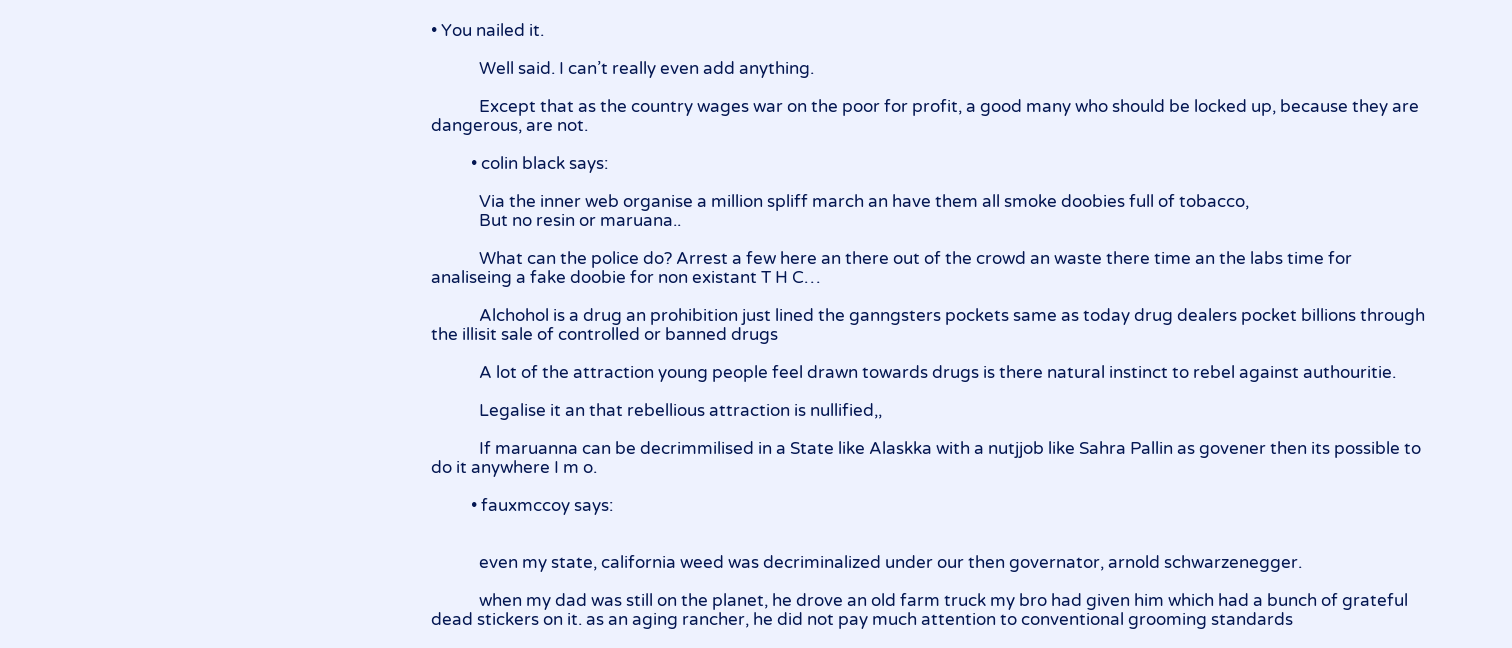• You nailed it.

            Well said. I can’t really even add anything.

            Except that as the country wages war on the poor for profit, a good many who should be locked up, because they are dangerous, are not.

          • colin black says:

            Via the inner web organise a million spliff march an have them all smoke doobies full of tobacco,
            But no resin or maruana..

            What can the police do? Arrest a few here an there out of the crowd an waste there time an the labs time for analiseing a fake doobie for non existant T H C…

            Alchohol is a drug an prohibition just lined the ganngsters pockets same as today drug dealers pocket billions through the illisit sale of controlled or banned drugs

            A lot of the attraction young people feel drawn towards drugs is there natural instinct to rebel against authouritie.

            Legalise it an that rebellious attraction is nullified,,

            If maruanna can be decrimmilised in a State like Alaskka with a nutjjob like Sahra Pallin as govener then its possible to do it anywhere I m o.

          • fauxmccoy says:


            even my state, california weed was decriminalized under our then governator, arnold schwarzenegger.

            when my dad was still on the planet, he drove an old farm truck my bro had given him which had a bunch of grateful dead stickers on it. as an aging rancher, he did not pay much attention to conventional grooming standards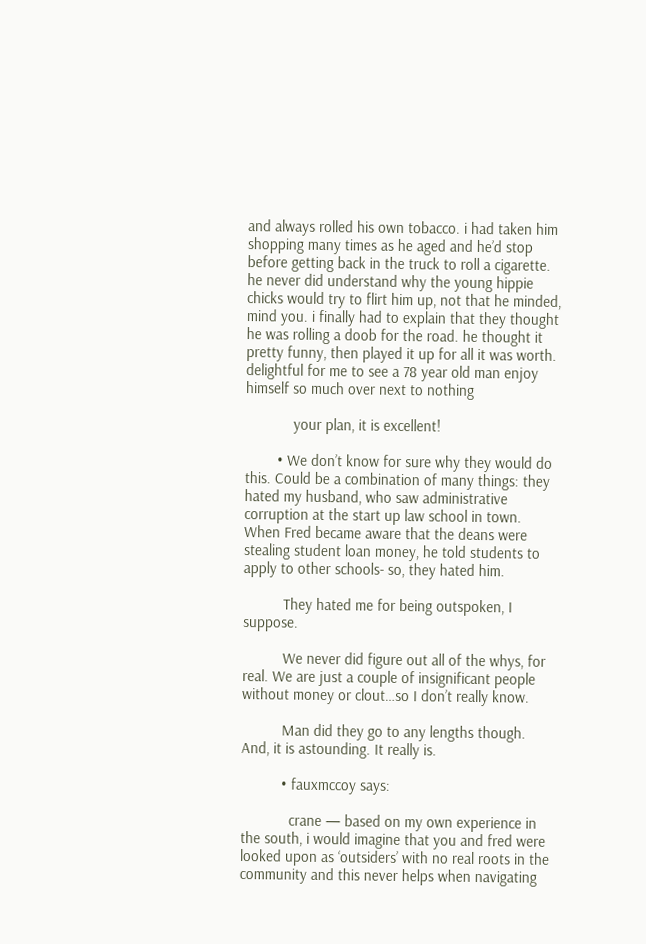and always rolled his own tobacco. i had taken him shopping many times as he aged and he’d stop before getting back in the truck to roll a cigarette. he never did understand why the young hippie chicks would try to flirt him up, not that he minded, mind you. i finally had to explain that they thought he was rolling a doob for the road. he thought it pretty funny, then played it up for all it was worth. delightful for me to see a 78 year old man enjoy himself so much over next to nothing

            your plan, it is excellent!

        • We don’t know for sure why they would do this. Could be a combination of many things: they hated my husband, who saw administrative corruption at the start up law school in town. When Fred became aware that the deans were stealing student loan money, he told students to apply to other schools- so, they hated him.

          They hated me for being outspoken, I suppose.

          We never did figure out all of the whys, for real. We are just a couple of insignificant people without money or clout…so I don’t really know.

          Man did they go to any lengths though. And, it is astounding. It really is.

          • fauxmccoy says:

            crane — based on my own experience in the south, i would imagine that you and fred were looked upon as ‘outsiders’ with no real roots in the community and this never helps when navigating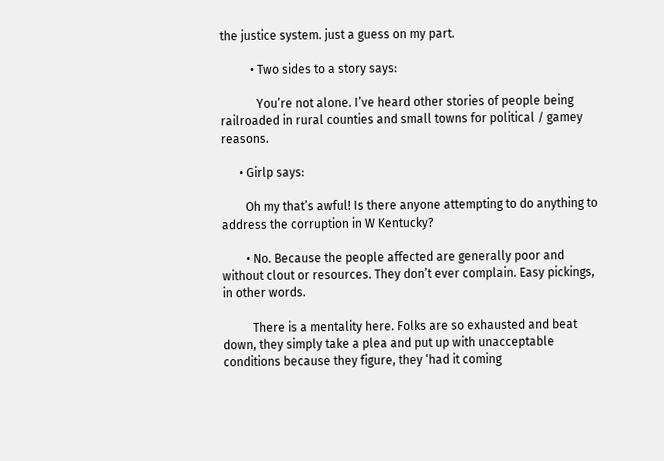the justice system. just a guess on my part.

          • Two sides to a story says:

            You’re not alone. I’ve heard other stories of people being railroaded in rural counties and small towns for political / gamey reasons.

      • Girlp says:

        Oh my that’s awful! Is there anyone attempting to do anything to address the corruption in W Kentucky?

        • No. Because the people affected are generally poor and without clout or resources. They don’t ever complain. Easy pickings, in other words.

          There is a mentality here. Folks are so exhausted and beat down, they simply take a plea and put up with unacceptable conditions because they figure, they ‘had it coming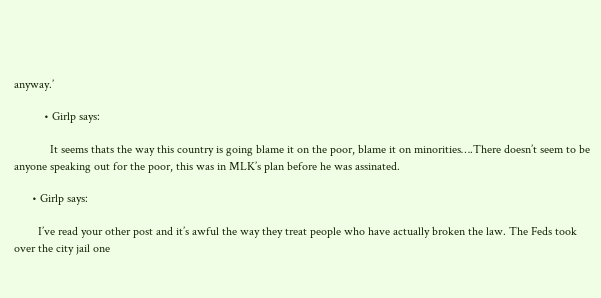anyway.’

          • Girlp says:

            It seems thats the way this country is going blame it on the poor, blame it on minorities….There doesn’t seem to be anyone speaking out for the poor, this was in MLK’s plan before he was assinated.

      • Girlp says:

        I’ve read your other post and it’s awful the way they treat people who have actually broken the law. The Feds took over the city jail one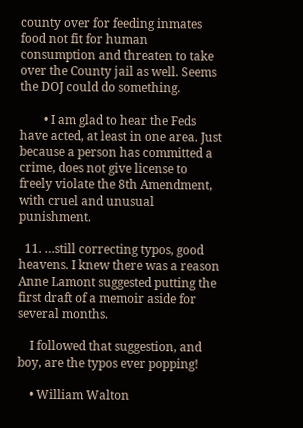county over for feeding inmates food not fit for human consumption and threaten to take over the County jail as well. Seems the DOJ could do something.

        • I am glad to hear the Feds have acted, at least in one area. Just because a person has committed a crime, does not give license to freely violate the 8th Amendment, with cruel and unusual punishment.

  11. …still correcting typos, good heavens. I knew there was a reason Anne Lamont suggested putting the first draft of a memoir aside for several months.

    I followed that suggestion, and boy, are the typos ever popping!

    • William Walton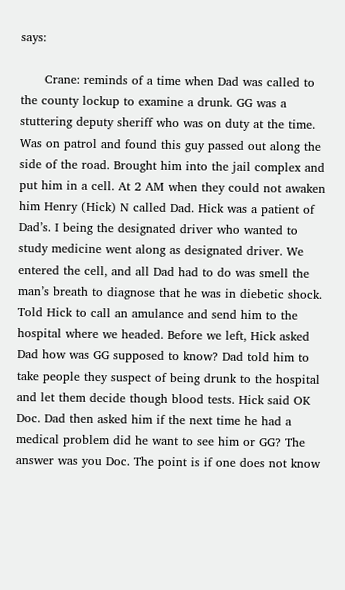says:

      Crane: reminds of a time when Dad was called to the county lockup to examine a drunk. GG was a stuttering deputy sheriff who was on duty at the time. Was on patrol and found this guy passed out along the side of the road. Brought him into the jail complex and put him in a cell. At 2 AM when they could not awaken him Henry (Hick) N called Dad. Hick was a patient of Dad’s. I being the designated driver who wanted to study medicine went along as designated driver. We entered the cell, and all Dad had to do was smell the man’s breath to diagnose that he was in diebetic shock. Told Hick to call an amulance and send him to the hospital where we headed. Before we left, Hick asked Dad how was GG supposed to know? Dad told him to take people they suspect of being drunk to the hospital and let them decide though blood tests. Hick said OK Doc. Dad then asked him if the next time he had a medical problem did he want to see him or GG? The answer was you Doc. The point is if one does not know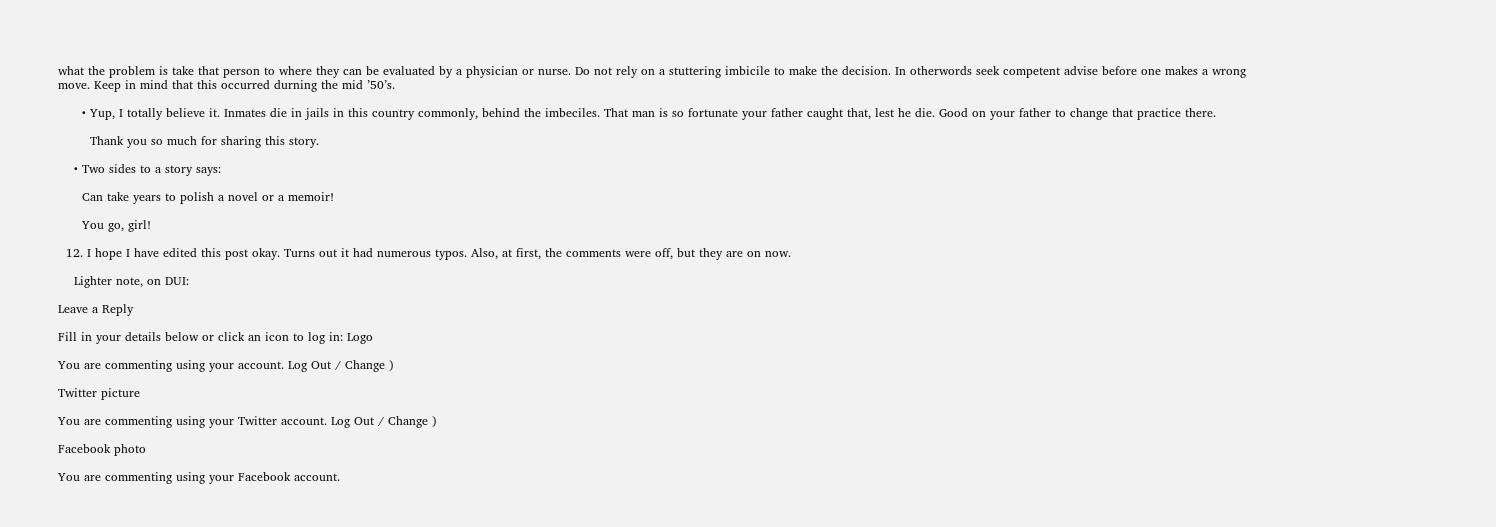what the problem is take that person to where they can be evaluated by a physician or nurse. Do not rely on a stuttering imbicile to make the decision. In otherwords seek competent advise before one makes a wrong move. Keep in mind that this occurred durning the mid ’50’s.

      • Yup, I totally believe it. Inmates die in jails in this country commonly, behind the imbeciles. That man is so fortunate your father caught that, lest he die. Good on your father to change that practice there.

        Thank you so much for sharing this story.

    • Two sides to a story says:

      Can take years to polish a novel or a memoir!

      You go, girl!

  12. I hope I have edited this post okay. Turns out it had numerous typos. Also, at first, the comments were off, but they are on now.

    Lighter note, on DUI:

Leave a Reply

Fill in your details below or click an icon to log in: Logo

You are commenting using your account. Log Out / Change )

Twitter picture

You are commenting using your Twitter account. Log Out / Change )

Facebook photo

You are commenting using your Facebook account.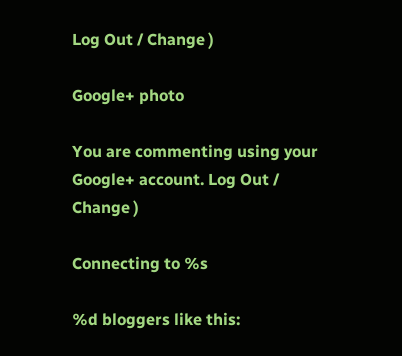Log Out / Change )

Google+ photo

You are commenting using your Google+ account. Log Out / Change )

Connecting to %s

%d bloggers like this: